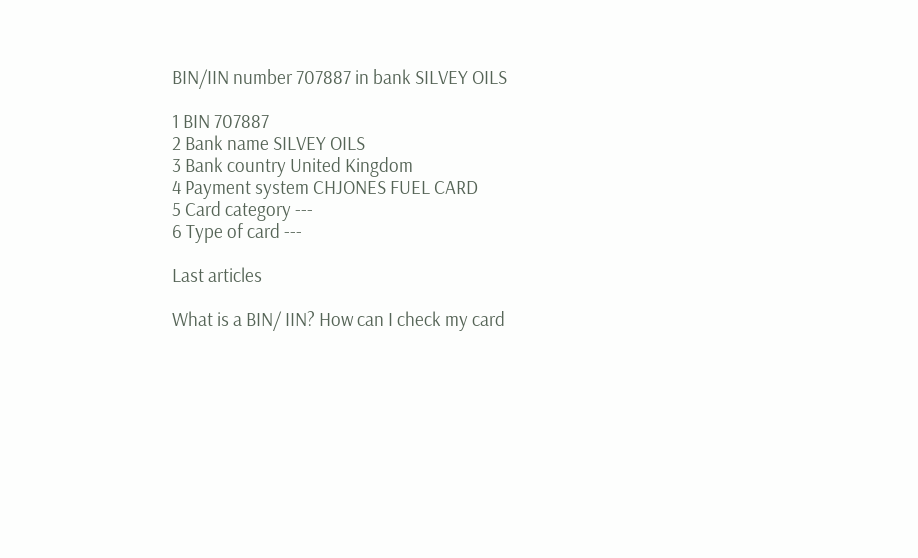BIN/IIN number 707887 in bank SILVEY OILS

1 BIN 707887
2 Bank name SILVEY OILS
3 Bank country United Kingdom
4 Payment system CHJONES FUEL CARD
5 Card category ---
6 Type of card ---

Last articles

What is a BIN/ IIN? How can I check my card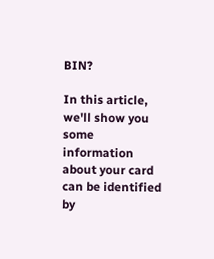BIN?

In this article, we'll show you some information about your card can be identified by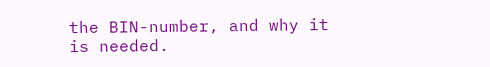the BIN-number, and why it is needed.